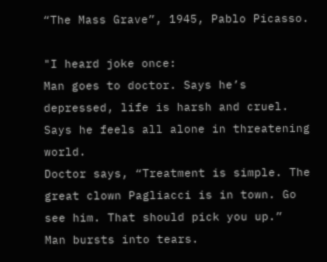“The Mass Grave”, 1945, Pablo Picasso.

"I heard joke once:
Man goes to doctor. Says he’s depressed, life is harsh and cruel. Says he feels all alone in threatening world.
Doctor says, “Treatment is simple. The great clown Pagliacci is in town. Go see him. That should pick you up.”
Man bursts into tears.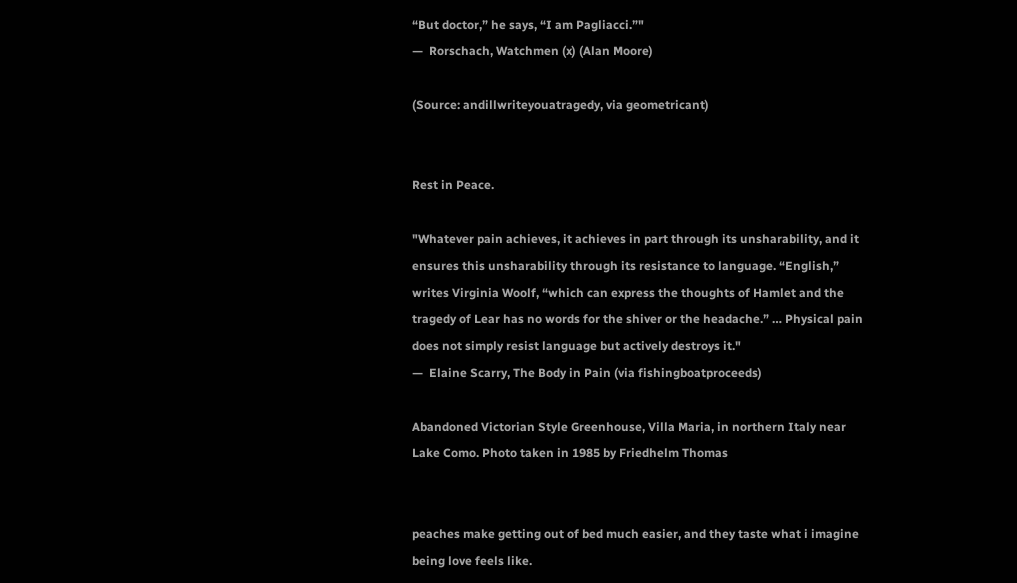“But doctor,” he says, “I am Pagliacci.”"
—  Rorschach, Watchmen (x) (Alan Moore)

(Source: andillwriteyouatragedy, via geometricant)


Rest in Peace.

"Whatever pain achieves, it achieves in part through its unsharability, and it ensures this unsharability through its resistance to language. “English,” writes Virginia Woolf, “which can express the thoughts of Hamlet and the tragedy of Lear has no words for the shiver or the headache.” … Physical pain does not simply resist language but actively destroys it."
—  Elaine Scarry, The Body in Pain (via fishingboatproceeds)

Abandoned Victorian Style Greenhouse, Villa Maria, in northern Italy near Lake Como. Photo taken in 1985 by Friedhelm Thomas


peaches make getting out of bed much easier, and they taste what i imagine being love feels like.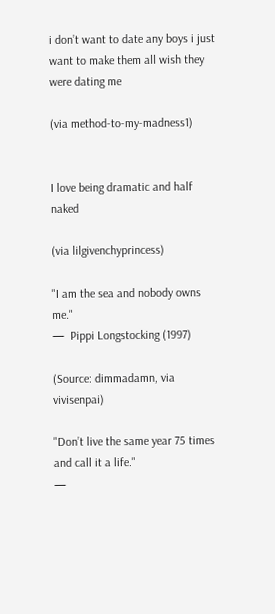i don’t want to date any boys i just want to make them all wish they were dating me

(via method-to-my-madness1)


I love being dramatic and half naked

(via lilgivenchyprincess)

"I am the sea and nobody owns me."
—  Pippi Longstocking (1997)

(Source: dimmadamn, via vivisenpai)

"Don’t live the same year 75 times and call it a life."
—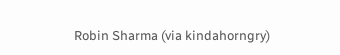Robin Sharma (via kindahorngry)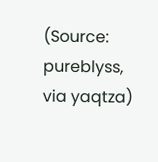(Source: pureblyss, via yaqtza)